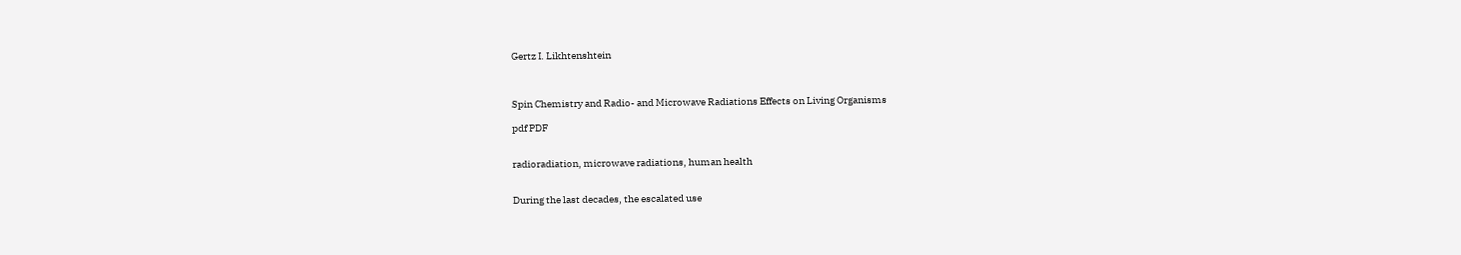Gertz I. Likhtenshtein



Spin Chemistry and Radio- and Microwave Radiations Effects on Living Organisms

pdf PDF


radioradiation, microwave radiations, human health


During the last decades, the escalated use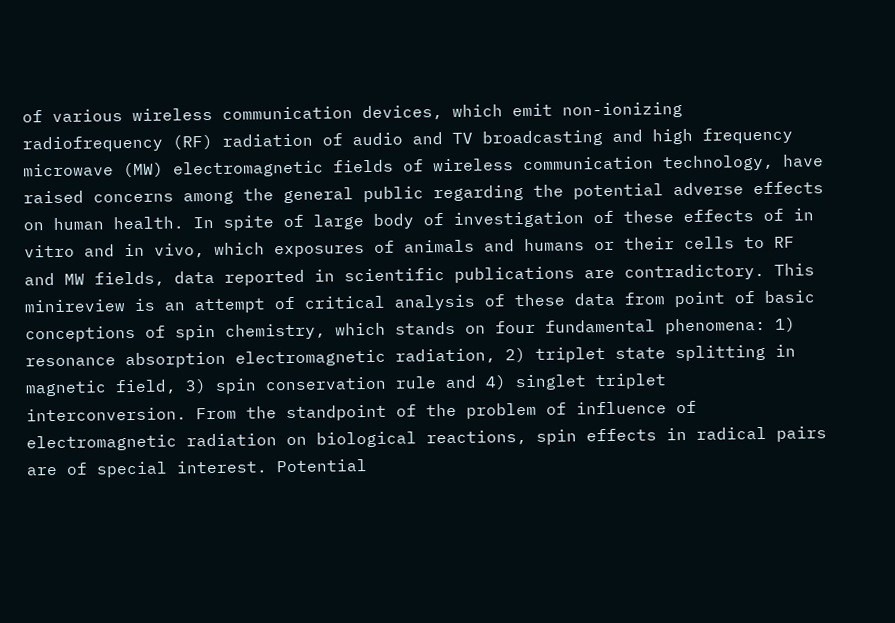of various wireless communication devices, which emit non-ionizing radiofrequency (RF) radiation of audio and TV broadcasting and high frequency microwave (MW) electromagnetic fields of wireless communication technology, have raised concerns among the general public regarding the potential adverse effects on human health. In spite of large body of investigation of these effects of in vitro and in vivo, which exposures of animals and humans or their cells to RF and MW fields, data reported in scientific publications are contradictory. This minireview is an attempt of critical analysis of these data from point of basic conceptions of spin chemistry, which stands on four fundamental phenomena: 1) resonance absorption electromagnetic radiation, 2) triplet state splitting in magnetic field, 3) spin conservation rule and 4) singlet triplet interconversion. From the standpoint of the problem of influence of electromagnetic radiation on biological reactions, spin effects in radical pairs are of special interest. Potential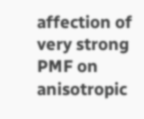affection of very strong PMF on anisotropic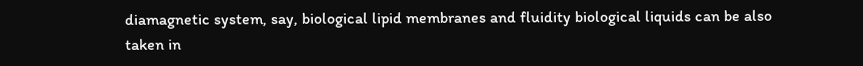diamagnetic system, say, biological lipid membranes and fluidity biological liquids can be also taken in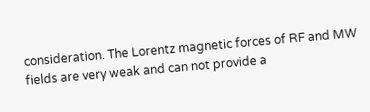consideration. The Lorentz magnetic forces of RF and MW fields are very weak and can not provide a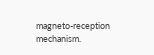magneto-reception mechanism.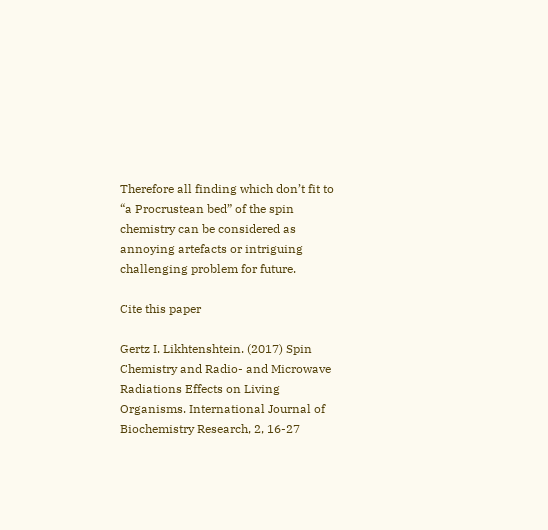Therefore all finding which don’t fit to “a Procrustean bed” of the spin chemistry can be considered as annoying artefacts or intriguing challenging problem for future.

Cite this paper

Gertz I. Likhtenshtein. (2017) Spin Chemistry and Radio- and Microwave Radiations Effects on Living Organisms. International Journal of Biochemistry Research, 2, 16-27